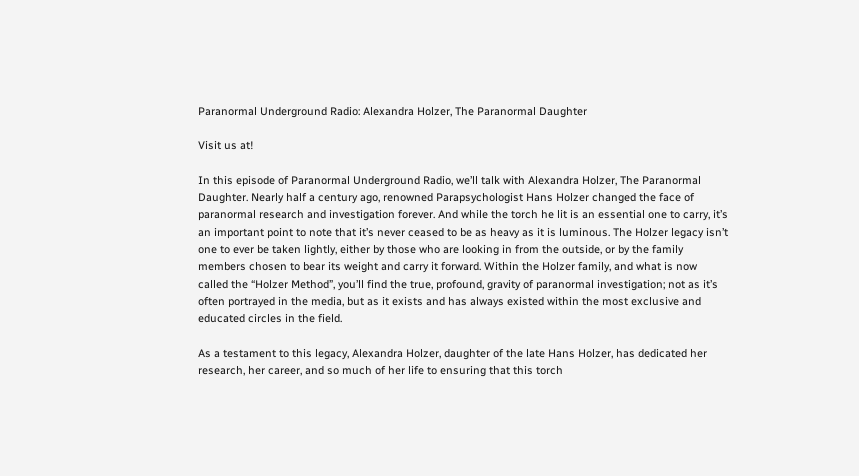Paranormal Underground Radio: Alexandra Holzer, The Paranormal Daughter

Visit us at!

In this episode of Paranormal Underground Radio, we’ll talk with Alexandra Holzer, The Paranormal Daughter. Nearly half a century ago, renowned Parapsychologist Hans Holzer changed the face of paranormal research and investigation forever. And while the torch he lit is an essential one to carry, it’s an important point to note that it’s never ceased to be as heavy as it is luminous. The Holzer legacy isn’t one to ever be taken lightly, either by those who are looking in from the outside, or by the family members chosen to bear its weight and carry it forward. Within the Holzer family, and what is now called the “Holzer Method”, you’ll find the true, profound, gravity of paranormal investigation; not as it’s often portrayed in the media, but as it exists and has always existed within the most exclusive and educated circles in the field.

As a testament to this legacy, Alexandra Holzer, daughter of the late Hans Holzer, has dedicated her research, her career, and so much of her life to ensuring that this torch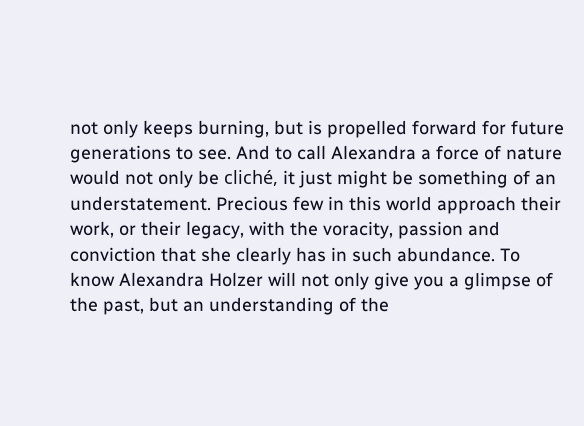not only keeps burning, but is propelled forward for future generations to see. And to call Alexandra a force of nature would not only be cliché, it just might be something of an understatement. Precious few in this world approach their work, or their legacy, with the voracity, passion and conviction that she clearly has in such abundance. To know Alexandra Holzer will not only give you a glimpse of the past, but an understanding of the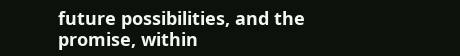future possibilities, and the promise, within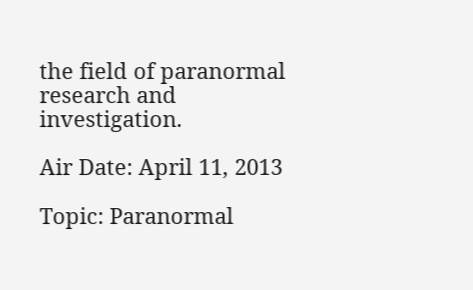the field of paranormal research and investigation.

Air Date: April 11, 2013

Topic: Paranormal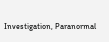Investigation, Paranormal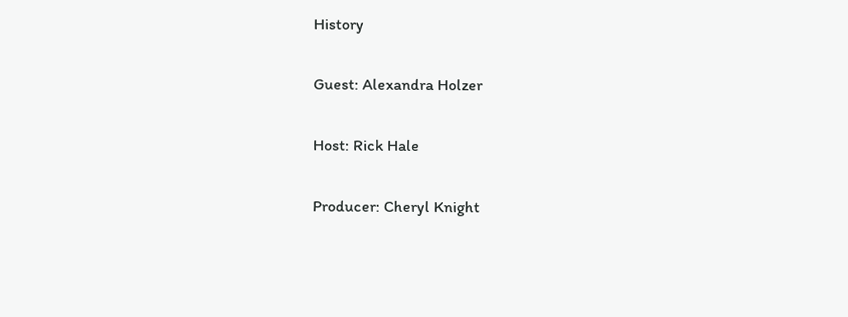History

Guest: Alexandra Holzer

Host: Rick Hale

Producer: Cheryl Knight